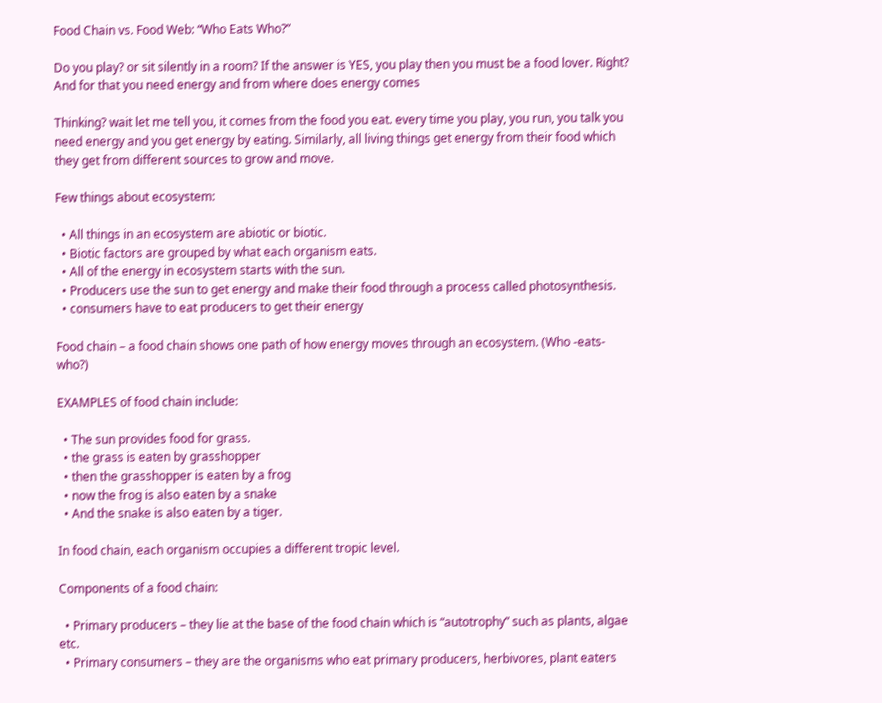Food Chain vs. Food Web: “Who Eats Who?”

Do you play? or sit silently in a room? If the answer is YES, you play then you must be a food lover. Right? And for that you need energy and from where does energy comes

Thinking? wait let me tell you, it comes from the food you eat. every time you play, you run, you talk you need energy and you get energy by eating. Similarly, all living things get energy from their food which they get from different sources to grow and move.

Few things about ecosystem:

  • All things in an ecosystem are abiotic or biotic.
  • Biotic factors are grouped by what each organism eats.
  • All of the energy in ecosystem starts with the sun.
  • Producers use the sun to get energy and make their food through a process called photosynthesis.
  • consumers have to eat producers to get their energy

Food chain – a food chain shows one path of how energy moves through an ecosystem. (Who -eats- who?)

EXAMPLES of food chain include:

  • The sun provides food for grass.
  • the grass is eaten by grasshopper
  • then the grasshopper is eaten by a frog
  • now the frog is also eaten by a snake
  • And the snake is also eaten by a tiger.

In food chain, each organism occupies a different tropic level.

Components of a food chain:

  • Primary producers – they lie at the base of the food chain which is “autotrophy” such as plants, algae etc.
  • Primary consumers – they are the organisms who eat primary producers, herbivores, plant eaters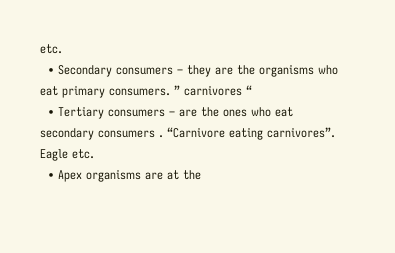etc.
  • Secondary consumers – they are the organisms who eat primary consumers. ” carnivores “
  • Tertiary consumers – are the ones who eat secondary consumers . “Carnivore eating carnivores”. Eagle etc.
  • Apex organisms are at the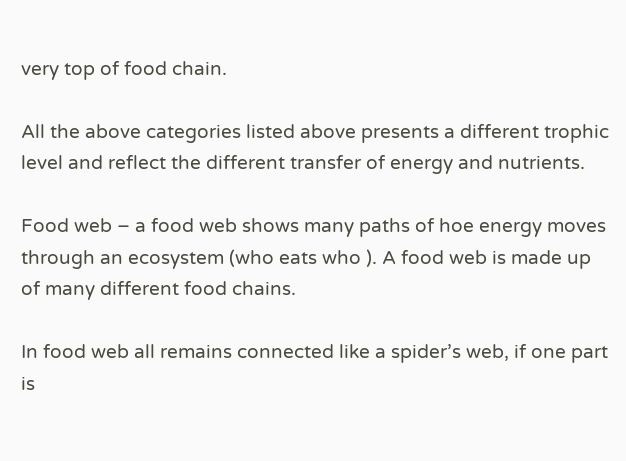very top of food chain.

All the above categories listed above presents a different trophic level and reflect the different transfer of energy and nutrients.

Food web – a food web shows many paths of hoe energy moves through an ecosystem (who eats who ). A food web is made up of many different food chains.

In food web all remains connected like a spider’s web, if one part is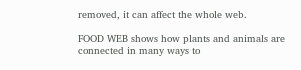removed, it can affect the whole web.

FOOD WEB shows how plants and animals are connected in many ways to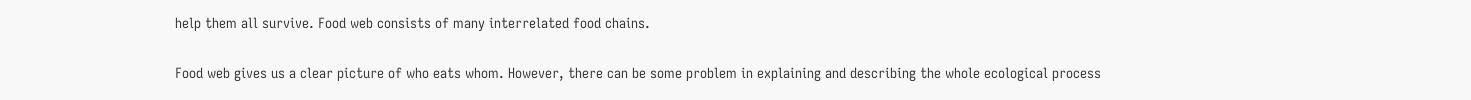help them all survive. Food web consists of many interrelated food chains.

Food web gives us a clear picture of who eats whom. However, there can be some problem in explaining and describing the whole ecological process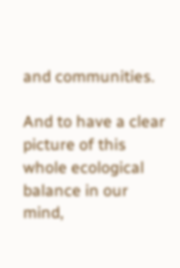and communities.

And to have a clear picture of this whole ecological balance in our mind,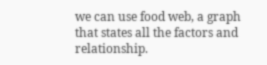we can use food web, a graph that states all the factors and relationship.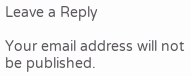Leave a Reply

Your email address will not be published.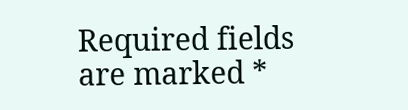Required fields are marked *